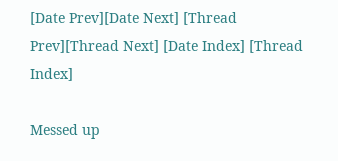[Date Prev][Date Next] [Thread Prev][Thread Next] [Date Index] [Thread Index]

Messed up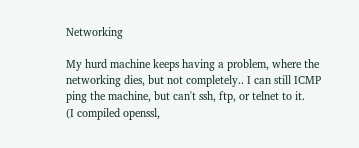Networking

My hurd machine keeps having a problem, where the
networking dies, but not completely.. I can still ICMP
ping the machine, but can't ssh, ftp, or telnet to it.
(I compiled openssl,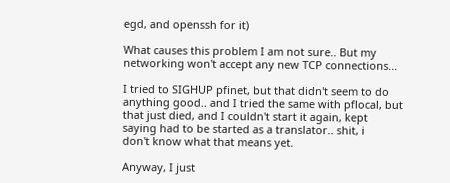egd, and openssh for it)

What causes this problem I am not sure.. But my
networking won't accept any new TCP connections...

I tried to SIGHUP pfinet, but that didn't seem to do
anything good.. and I tried the same with pflocal, but
that just died, and I couldn't start it again, kept
saying had to be started as a translator.. shit, i
don't know what that means yet.

Anyway, I just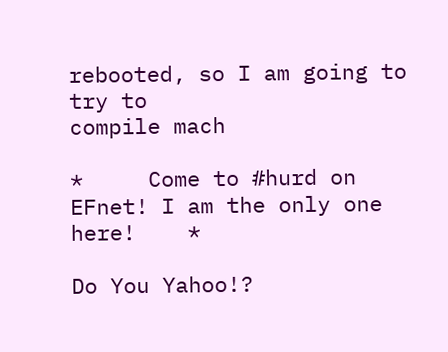rebooted, so I am going to try to
compile mach

*     Come to #hurd on EFnet! I am the only one here!    *

Do You Yahoo!?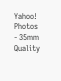Yahoo! Photos - 35mm Quality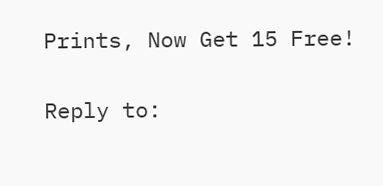Prints, Now Get 15 Free!

Reply to: